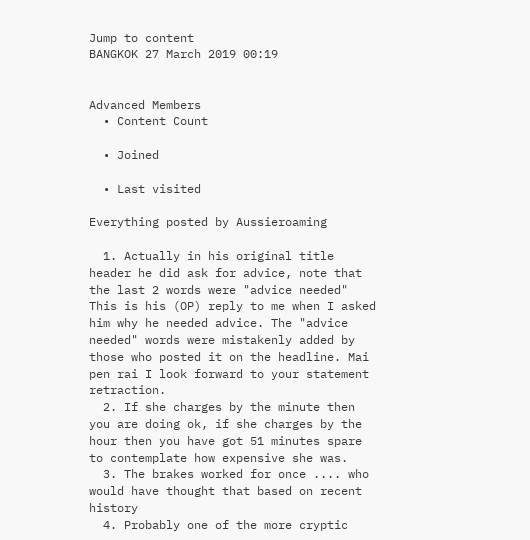Jump to content
BANGKOK 27 March 2019 00:19


Advanced Members
  • Content Count

  • Joined

  • Last visited

Everything posted by Aussieroaming

  1. Actually in his original title header he did ask for advice, note that the last 2 words were "advice needed" This is his (OP) reply to me when I asked him why he needed advice. The "advice needed" words were mistakenly added by those who posted it on the headline. Mai pen rai I look forward to your statement retraction.
  2. If she charges by the minute then you are doing ok, if she charges by the hour then you have got 51 minutes spare to contemplate how expensive she was.
  3. The brakes worked for once .... who would have thought that based on recent history
  4. Probably one of the more cryptic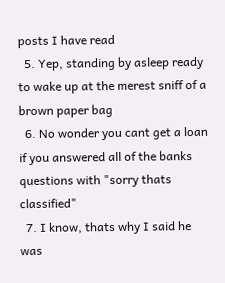posts I have read
  5. Yep, standing by asleep ready to wake up at the merest sniff of a brown paper bag
  6. No wonder you cant get a loan if you answered all of the banks questions with "sorry thats classified"
  7. I know, thats why I said he was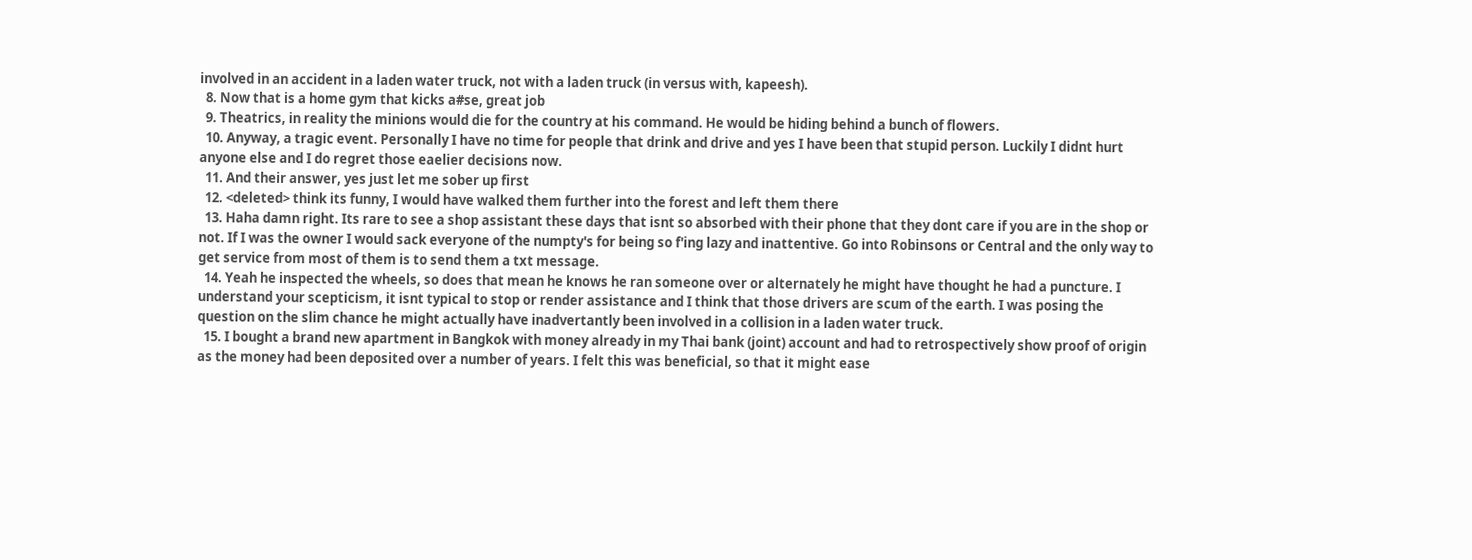involved in an accident in a laden water truck, not with a laden truck (in versus with, kapeesh).
  8. Now that is a home gym that kicks a#se, great job
  9. Theatrics, in reality the minions would die for the country at his command. He would be hiding behind a bunch of flowers.
  10. Anyway, a tragic event. Personally I have no time for people that drink and drive and yes I have been that stupid person. Luckily I didnt hurt anyone else and I do regret those eaelier decisions now.
  11. And their answer, yes just let me sober up first
  12. <deleted> think its funny, I would have walked them further into the forest and left them there
  13. Haha damn right. Its rare to see a shop assistant these days that isnt so absorbed with their phone that they dont care if you are in the shop or not. If I was the owner I would sack everyone of the numpty's for being so f'ing lazy and inattentive. Go into Robinsons or Central and the only way to get service from most of them is to send them a txt message.
  14. Yeah he inspected the wheels, so does that mean he knows he ran someone over or alternately he might have thought he had a puncture. I understand your scepticism, it isnt typical to stop or render assistance and I think that those drivers are scum of the earth. I was posing the question on the slim chance he might actually have inadvertantly been involved in a collision in a laden water truck.
  15. I bought a brand new apartment in Bangkok with money already in my Thai bank (joint) account and had to retrospectively show proof of origin as the money had been deposited over a number of years. I felt this was beneficial, so that it might ease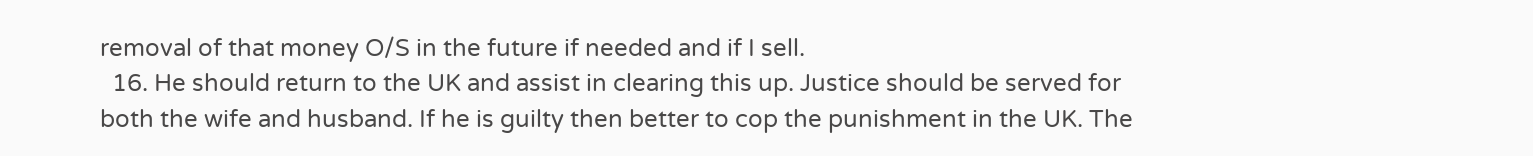removal of that money O/S in the future if needed and if I sell.
  16. He should return to the UK and assist in clearing this up. Justice should be served for both the wife and husband. If he is guilty then better to cop the punishment in the UK. The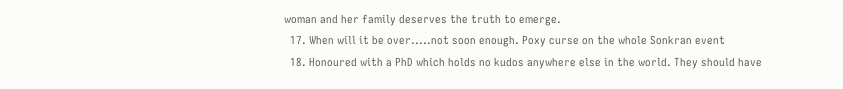woman and her family deserves the truth to emerge.
  17. When will it be over.....not soon enough. Poxy curse on the whole Sonkran event
  18. Honoured with a PhD which holds no kudos anywhere else in the world. They should have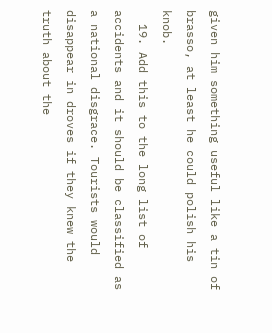given him something useful like a tin of brasso, at least he could polish his knob.
  19. Add this to the long list of accidents and it should be classified as a national disgrace. Tourists would disappear in droves if they knew the truth about the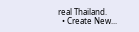real Thailand.
  • Create New...